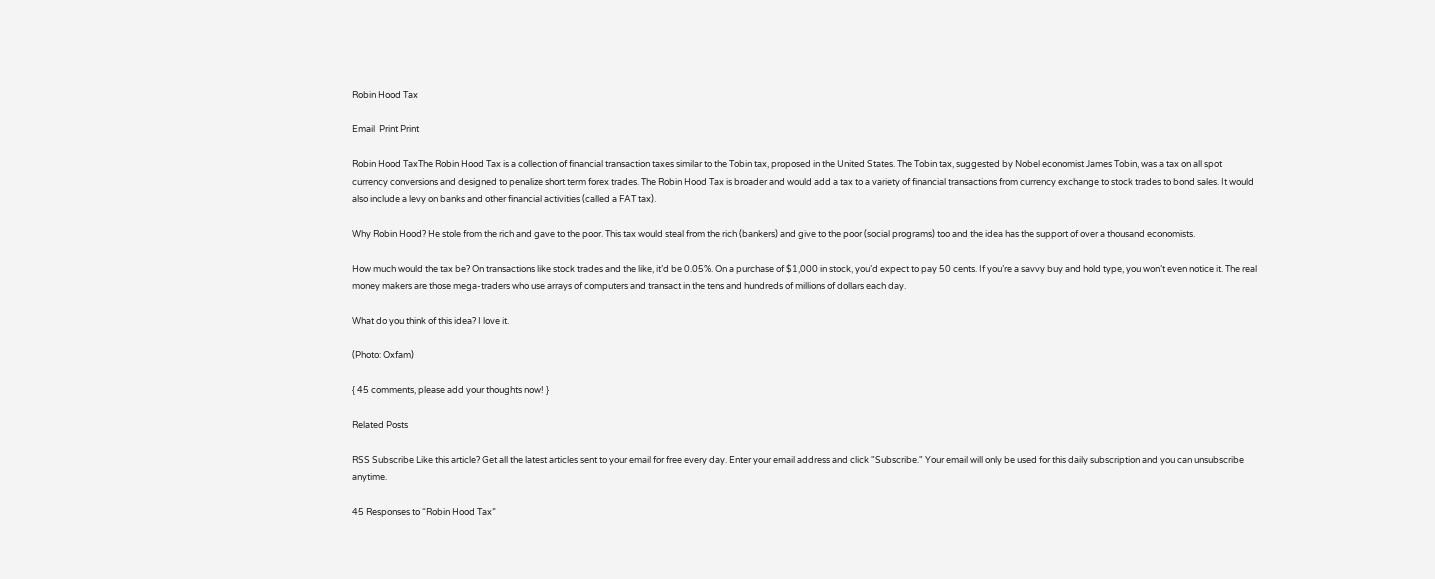Robin Hood Tax

Email  Print Print

Robin Hood TaxThe Robin Hood Tax is a collection of financial transaction taxes similar to the Tobin tax, proposed in the United States. The Tobin tax, suggested by Nobel economist James Tobin, was a tax on all spot currency conversions and designed to penalize short term forex trades. The Robin Hood Tax is broader and would add a tax to a variety of financial transactions from currency exchange to stock trades to bond sales. It would also include a levy on banks and other financial activities (called a FAT tax).

Why Robin Hood? He stole from the rich and gave to the poor. This tax would steal from the rich (bankers) and give to the poor (social programs) too and the idea has the support of over a thousand economists.

How much would the tax be? On transactions like stock trades and the like, it’d be 0.05%. On a purchase of $1,000 in stock, you’d expect to pay 50 cents. If you’re a savvy buy and hold type, you won’t even notice it. The real money makers are those mega-traders who use arrays of computers and transact in the tens and hundreds of millions of dollars each day.

What do you think of this idea? I love it.

(Photo: Oxfam)

{ 45 comments, please add your thoughts now! }

Related Posts

RSS Subscribe Like this article? Get all the latest articles sent to your email for free every day. Enter your email address and click "Subscribe." Your email will only be used for this daily subscription and you can unsubscribe anytime.

45 Responses to “Robin Hood Tax”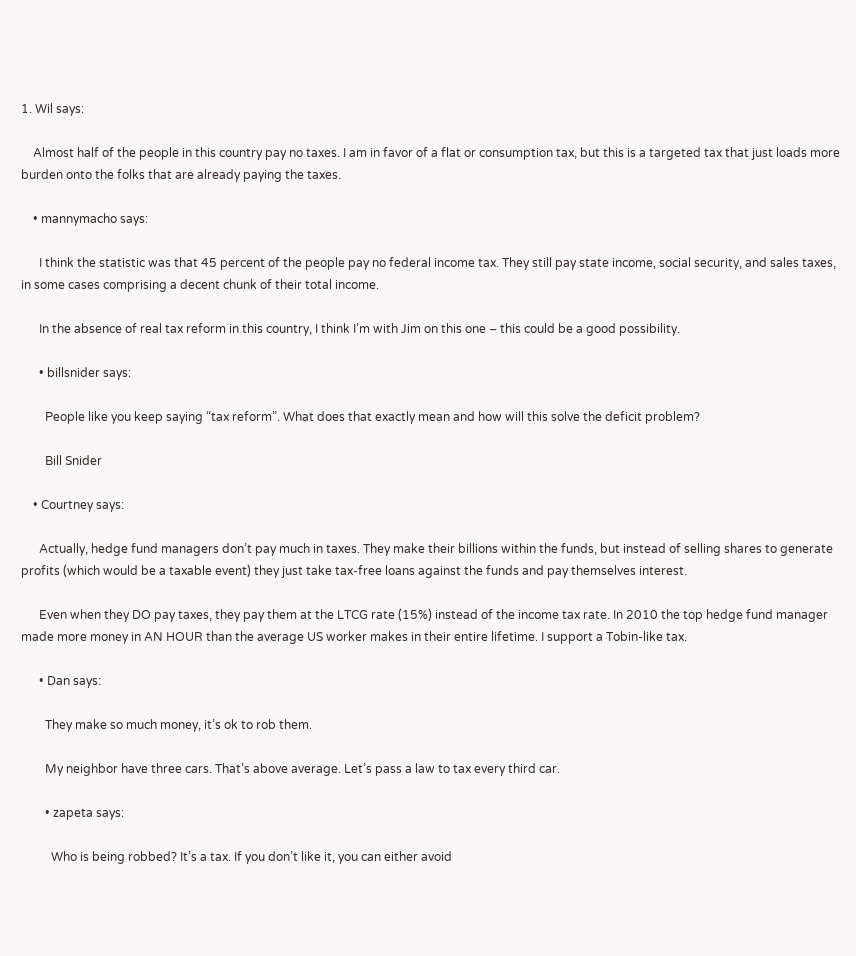1. Wil says:

    Almost half of the people in this country pay no taxes. I am in favor of a flat or consumption tax, but this is a targeted tax that just loads more burden onto the folks that are already paying the taxes.

    • mannymacho says:

      I think the statistic was that 45 percent of the people pay no federal income tax. They still pay state income, social security, and sales taxes, in some cases comprising a decent chunk of their total income.

      In the absence of real tax reform in this country, I think I’m with Jim on this one – this could be a good possibility.

      • billsnider says:

        People like you keep saying “tax reform”. What does that exactly mean and how will this solve the deficit problem?

        Bill Snider

    • Courtney says:

      Actually, hedge fund managers don’t pay much in taxes. They make their billions within the funds, but instead of selling shares to generate profits (which would be a taxable event) they just take tax-free loans against the funds and pay themselves interest.

      Even when they DO pay taxes, they pay them at the LTCG rate (15%) instead of the income tax rate. In 2010 the top hedge fund manager made more money in AN HOUR than the average US worker makes in their entire lifetime. I support a Tobin-like tax.

      • Dan says:

        They make so much money, it’s ok to rob them.

        My neighbor have three cars. That’s above average. Let’s pass a law to tax every third car.

        • zapeta says:

          Who is being robbed? It’s a tax. If you don’t like it, you can either avoid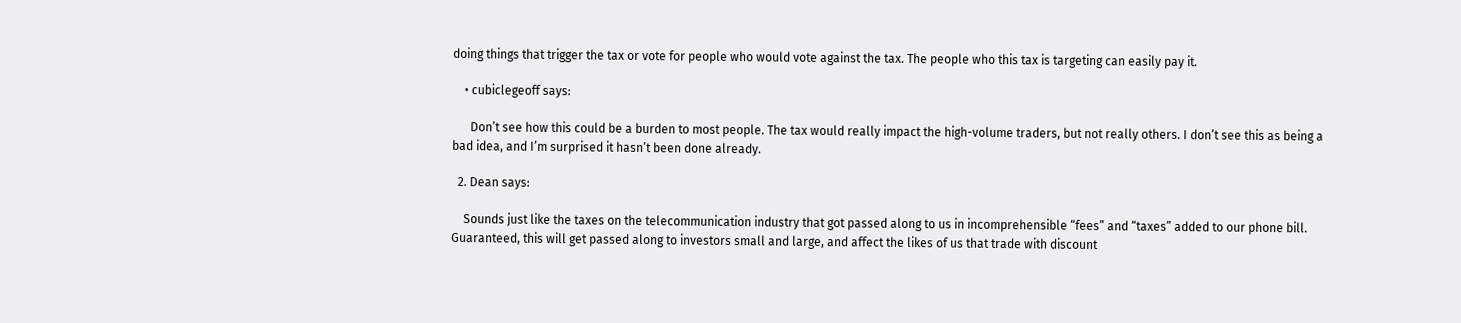doing things that trigger the tax or vote for people who would vote against the tax. The people who this tax is targeting can easily pay it.

    • cubiclegeoff says:

      Don’t see how this could be a burden to most people. The tax would really impact the high-volume traders, but not really others. I don’t see this as being a bad idea, and I’m surprised it hasn’t been done already.

  2. Dean says:

    Sounds just like the taxes on the telecommunication industry that got passed along to us in incomprehensible “fees” and “taxes” added to our phone bill. Guaranteed, this will get passed along to investors small and large, and affect the likes of us that trade with discount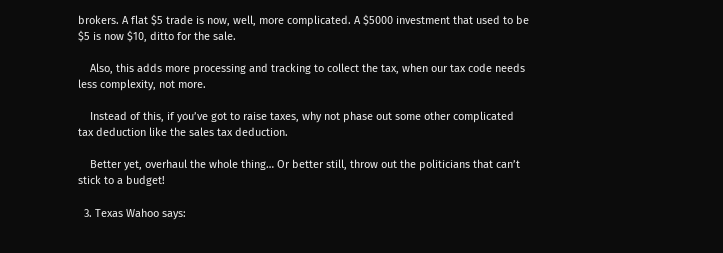brokers. A flat $5 trade is now, well, more complicated. A $5000 investment that used to be $5 is now $10, ditto for the sale.

    Also, this adds more processing and tracking to collect the tax, when our tax code needs less complexity, not more.

    Instead of this, if you’ve got to raise taxes, why not phase out some other complicated tax deduction like the sales tax deduction.

    Better yet, overhaul the whole thing… Or better still, throw out the politicians that can’t stick to a budget!

  3. Texas Wahoo says: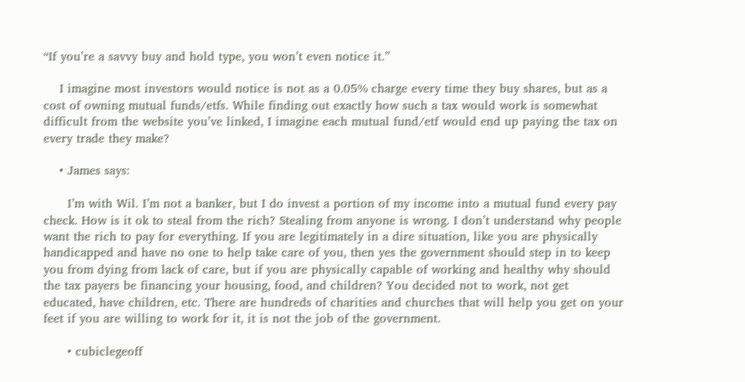“If you’re a savvy buy and hold type, you won’t even notice it.”

    I imagine most investors would notice is not as a 0.05% charge every time they buy shares, but as a cost of owning mutual funds/etfs. While finding out exactly how such a tax would work is somewhat difficult from the website you’ve linked, I imagine each mutual fund/etf would end up paying the tax on every trade they make?

    • James says:

      I’m with Wil. I’m not a banker, but I do invest a portion of my income into a mutual fund every pay check. How is it ok to steal from the rich? Stealing from anyone is wrong. I don’t understand why people want the rich to pay for everything. If you are legitimately in a dire situation, like you are physically handicapped and have no one to help take care of you, then yes the government should step in to keep you from dying from lack of care, but if you are physically capable of working and healthy why should the tax payers be financing your housing, food, and children? You decided not to work, not get educated, have children, etc. There are hundreds of charities and churches that will help you get on your feet if you are willing to work for it, it is not the job of the government.

      • cubiclegeoff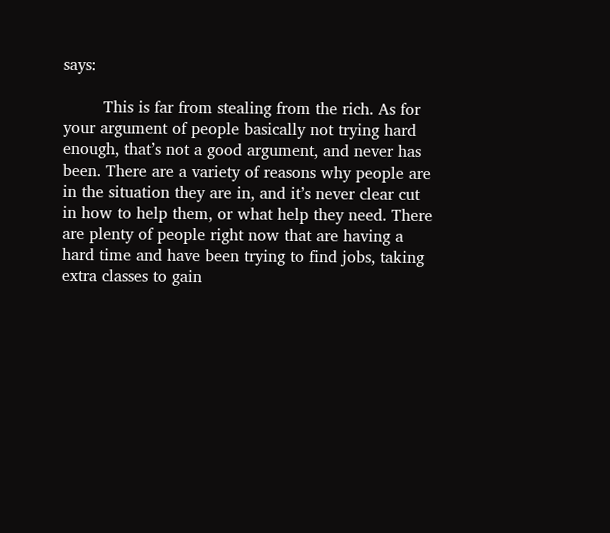says:

        This is far from stealing from the rich. As for your argument of people basically not trying hard enough, that’s not a good argument, and never has been. There are a variety of reasons why people are in the situation they are in, and it’s never clear cut in how to help them, or what help they need. There are plenty of people right now that are having a hard time and have been trying to find jobs, taking extra classes to gain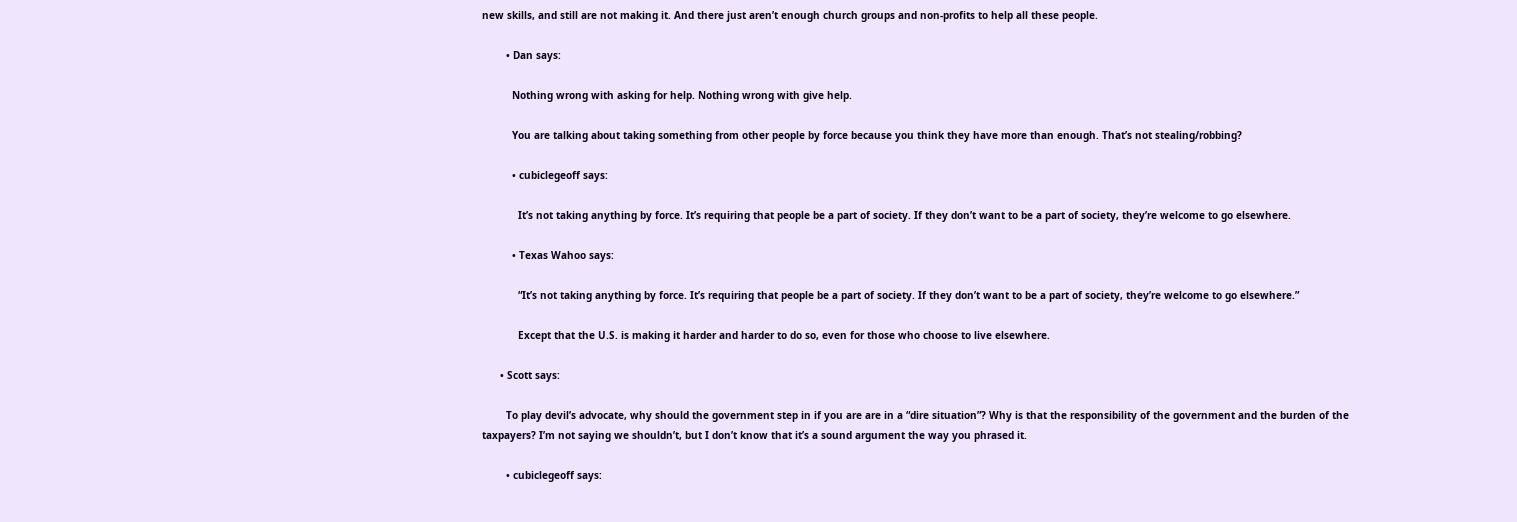new skills, and still are not making it. And there just aren’t enough church groups and non-profits to help all these people.

        • Dan says:

          Nothing wrong with asking for help. Nothing wrong with give help.

          You are talking about taking something from other people by force because you think they have more than enough. That’s not stealing/robbing?

          • cubiclegeoff says:

            It’s not taking anything by force. It’s requiring that people be a part of society. If they don’t want to be a part of society, they’re welcome to go elsewhere.

          • Texas Wahoo says:

            “It’s not taking anything by force. It’s requiring that people be a part of society. If they don’t want to be a part of society, they’re welcome to go elsewhere.”

            Except that the U.S. is making it harder and harder to do so, even for those who choose to live elsewhere.

      • Scott says:

        To play devil’s advocate, why should the government step in if you are are in a “dire situation”? Why is that the responsibility of the government and the burden of the taxpayers? I’m not saying we shouldn’t, but I don’t know that it’s a sound argument the way you phrased it.

        • cubiclegeoff says: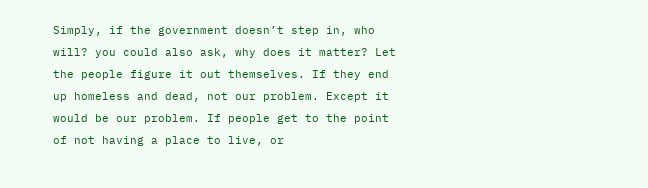Simply, if the government doesn’t step in, who will? you could also ask, why does it matter? Let the people figure it out themselves. If they end up homeless and dead, not our problem. Except it would be our problem. If people get to the point of not having a place to live, or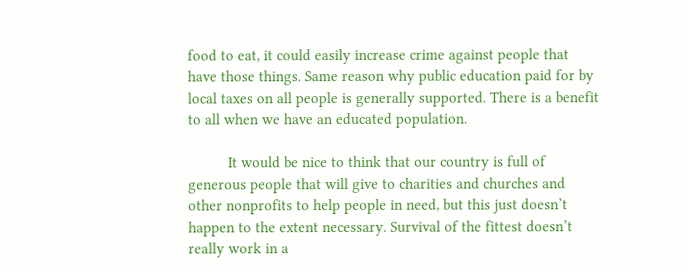food to eat, it could easily increase crime against people that have those things. Same reason why public education paid for by local taxes on all people is generally supported. There is a benefit to all when we have an educated population.

          It would be nice to think that our country is full of generous people that will give to charities and churches and other nonprofits to help people in need, but this just doesn’t happen to the extent necessary. Survival of the fittest doesn’t really work in a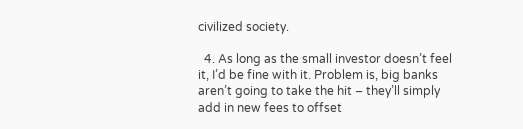civilized society.

  4. As long as the small investor doesn’t feel it, I’d be fine with it. Problem is, big banks aren’t going to take the hit – they’ll simply add in new fees to offset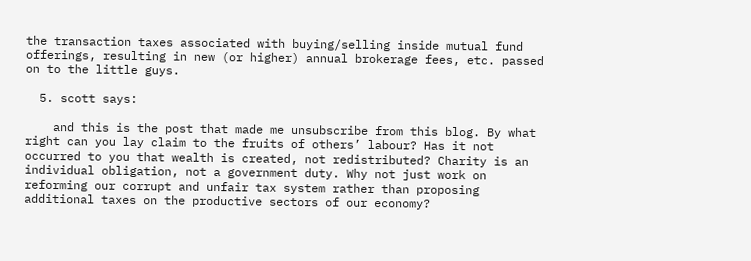the transaction taxes associated with buying/selling inside mutual fund offerings, resulting in new (or higher) annual brokerage fees, etc. passed on to the little guys.

  5. scott says:

    and this is the post that made me unsubscribe from this blog. By what right can you lay claim to the fruits of others’ labour? Has it not occurred to you that wealth is created, not redistributed? Charity is an individual obligation, not a government duty. Why not just work on reforming our corrupt and unfair tax system rather than proposing additional taxes on the productive sectors of our economy?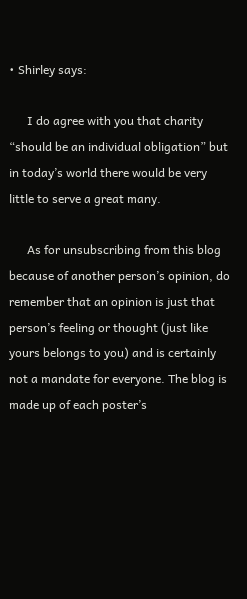• Shirley says:

      I do agree with you that charity “should be an individual obligation” but in today’s world there would be very little to serve a great many.

      As for unsubscribing from this blog because of another person’s opinion, do remember that an opinion is just that person’s feeling or thought (just like yours belongs to you) and is certainly not a mandate for everyone. The blog is made up of each poster’s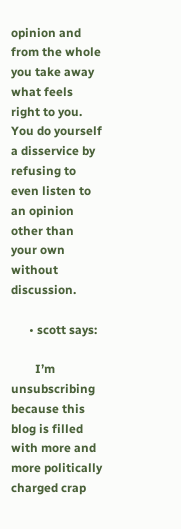opinion and from the whole you take away what feels right to you. You do yourself a disservice by refusing to even listen to an opinion other than your own without discussion.

      • scott says:

        I’m unsubscribing because this blog is filled with more and more politically charged crap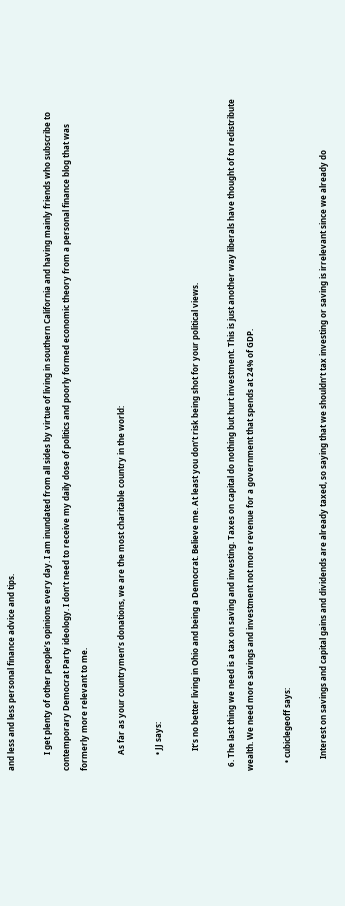and less and less personal finance advice and tips.

        I get plenty of other people’s opinions every day. I am inundated from all sides by virtue of living in southern California and having mainly friends who subscribe to contemporary Democrat Party ideology. I don’t need to receive my daily dose of politics and poorly formed economic theory from a personal finance blog that was formerly more relevant to me.

        As far as your countrymen’s donations, we are the most charitable country in the world:

        • JJ says:

          It’s no better living in Ohio and being a Democrat. Believe me. At least you don’t risk being shot for your political views.

  6. The last thing we need is a tax on saving and investing. Taxes on capital do nothing but hurt investment. This is just another way liberals have thought of to redistribute wealth. We need more savings and investment not more revenue for a government that spends at 24% of GDP.

    • cubiclegeoff says:

      Interest on savings and capital gains and dividends are already taxed, so saying that we shouldn’t tax investing or saving is irrelevant since we already do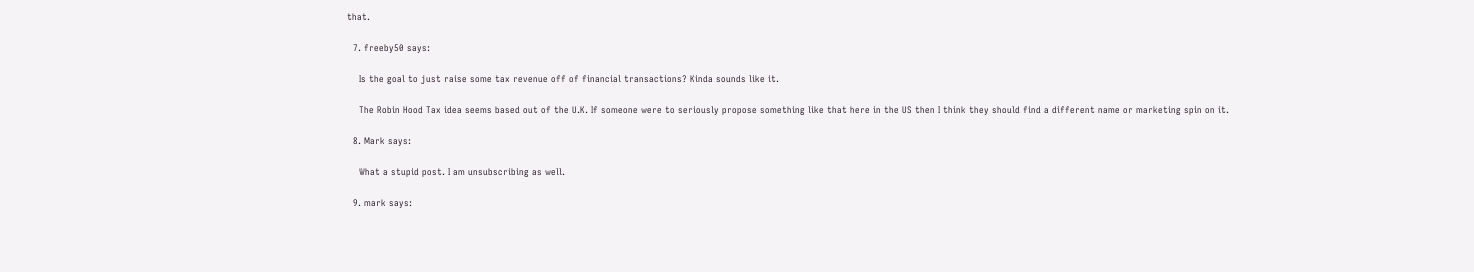that.

  7. freeby50 says:

    Is the goal to just raise some tax revenue off of financial transactions? Kinda sounds like it.

    The Robin Hood Tax idea seems based out of the U.K. If someone were to seriously propose something like that here in the US then I think they should find a different name or marketing spin on it.

  8. Mark says:

    What a stupid post. I am unsubscribing as well.

  9. mark says: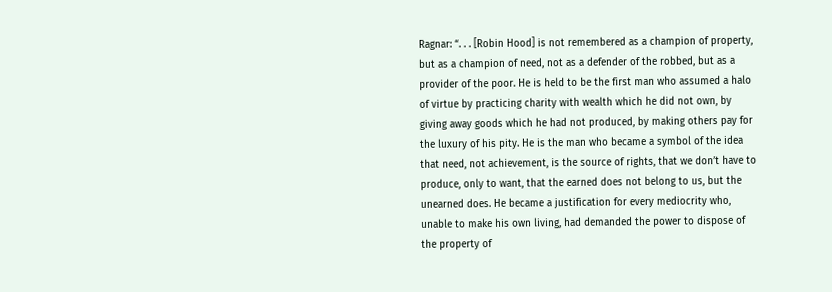Ragnar: “. . . [Robin Hood] is not remembered as a champion of property, but as a champion of need, not as a defender of the robbed, but as a provider of the poor. He is held to be the first man who assumed a halo of virtue by practicing charity with wealth which he did not own, by giving away goods which he had not produced, by making others pay for the luxury of his pity. He is the man who became a symbol of the idea that need, not achievement, is the source of rights, that we don’t have to produce, only to want, that the earned does not belong to us, but the unearned does. He became a justification for every mediocrity who, unable to make his own living, had demanded the power to dispose of the property of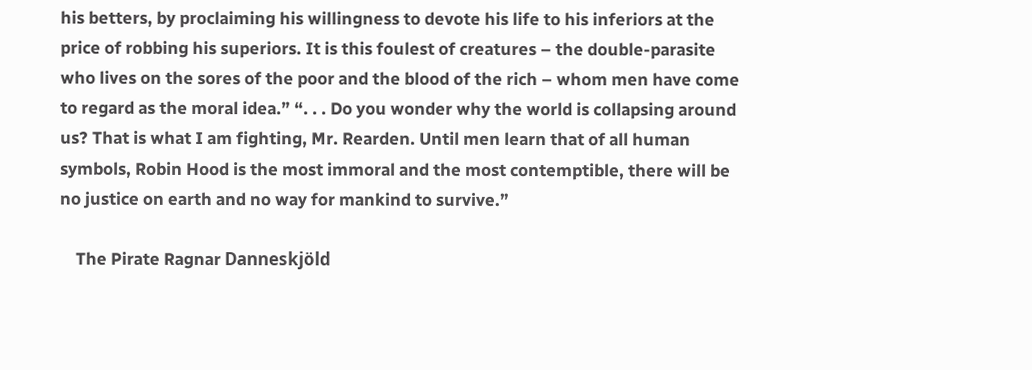his betters, by proclaiming his willingness to devote his life to his inferiors at the price of robbing his superiors. It is this foulest of creatures – the double-parasite who lives on the sores of the poor and the blood of the rich – whom men have come to regard as the moral idea.” “. . . Do you wonder why the world is collapsing around us? That is what I am fighting, Mr. Rearden. Until men learn that of all human symbols, Robin Hood is the most immoral and the most contemptible, there will be no justice on earth and no way for mankind to survive.”

    The Pirate Ragnar Danneskjöld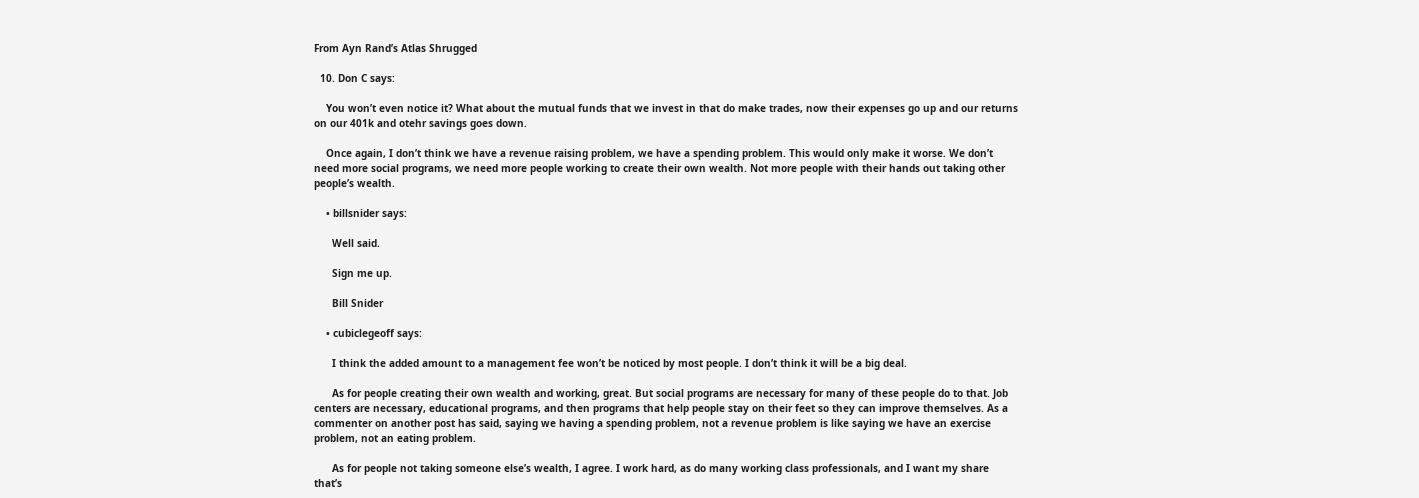From Ayn Rand’s Atlas Shrugged

  10. Don C says:

    You won’t even notice it? What about the mutual funds that we invest in that do make trades, now their expenses go up and our returns on our 401k and otehr savings goes down.

    Once again, I don’t think we have a revenue raising problem, we have a spending problem. This would only make it worse. We don’t need more social programs, we need more people working to create their own wealth. Not more people with their hands out taking other people’s wealth.

    • billsnider says:

      Well said.

      Sign me up.

      Bill Snider

    • cubiclegeoff says:

      I think the added amount to a management fee won’t be noticed by most people. I don’t think it will be a big deal.

      As for people creating their own wealth and working, great. But social programs are necessary for many of these people do to that. Job centers are necessary, educational programs, and then programs that help people stay on their feet so they can improve themselves. As a commenter on another post has said, saying we having a spending problem, not a revenue problem is like saying we have an exercise problem, not an eating problem.

      As for people not taking someone else’s wealth, I agree. I work hard, as do many working class professionals, and I want my share that’s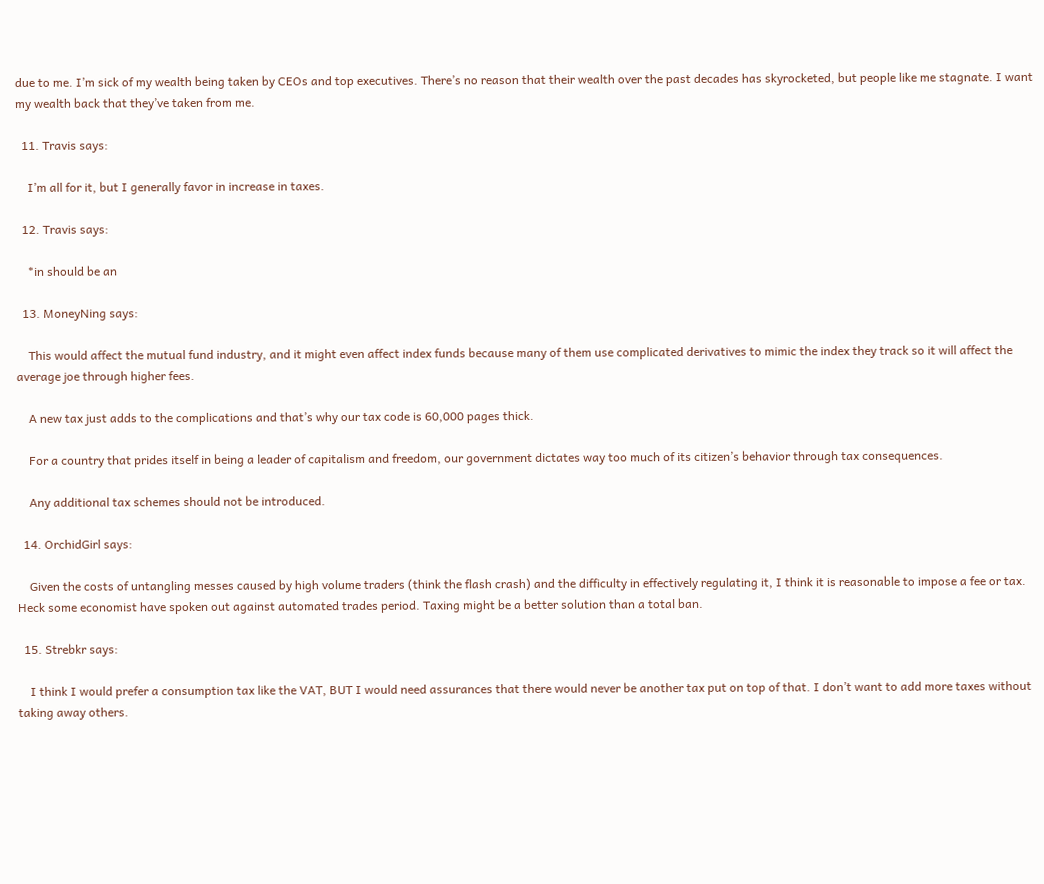due to me. I’m sick of my wealth being taken by CEOs and top executives. There’s no reason that their wealth over the past decades has skyrocketed, but people like me stagnate. I want my wealth back that they’ve taken from me.

  11. Travis says:

    I’m all for it, but I generally favor in increase in taxes.

  12. Travis says:

    *in should be an

  13. MoneyNing says:

    This would affect the mutual fund industry, and it might even affect index funds because many of them use complicated derivatives to mimic the index they track so it will affect the average joe through higher fees.

    A new tax just adds to the complications and that’s why our tax code is 60,000 pages thick.

    For a country that prides itself in being a leader of capitalism and freedom, our government dictates way too much of its citizen’s behavior through tax consequences.

    Any additional tax schemes should not be introduced.

  14. OrchidGirl says:

    Given the costs of untangling messes caused by high volume traders (think the flash crash) and the difficulty in effectively regulating it, I think it is reasonable to impose a fee or tax. Heck some economist have spoken out against automated trades period. Taxing might be a better solution than a total ban.

  15. Strebkr says:

    I think I would prefer a consumption tax like the VAT, BUT I would need assurances that there would never be another tax put on top of that. I don’t want to add more taxes without taking away others.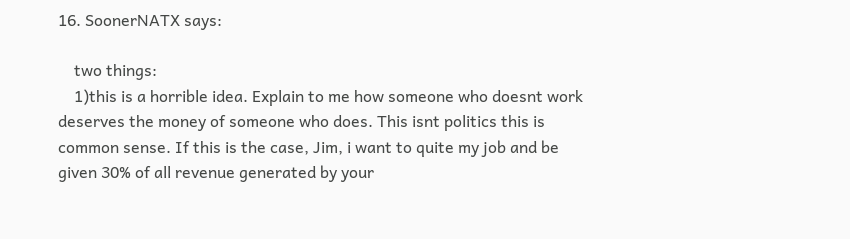16. SoonerNATX says:

    two things:
    1)this is a horrible idea. Explain to me how someone who doesnt work deserves the money of someone who does. This isnt politics this is common sense. If this is the case, Jim, i want to quite my job and be given 30% of all revenue generated by your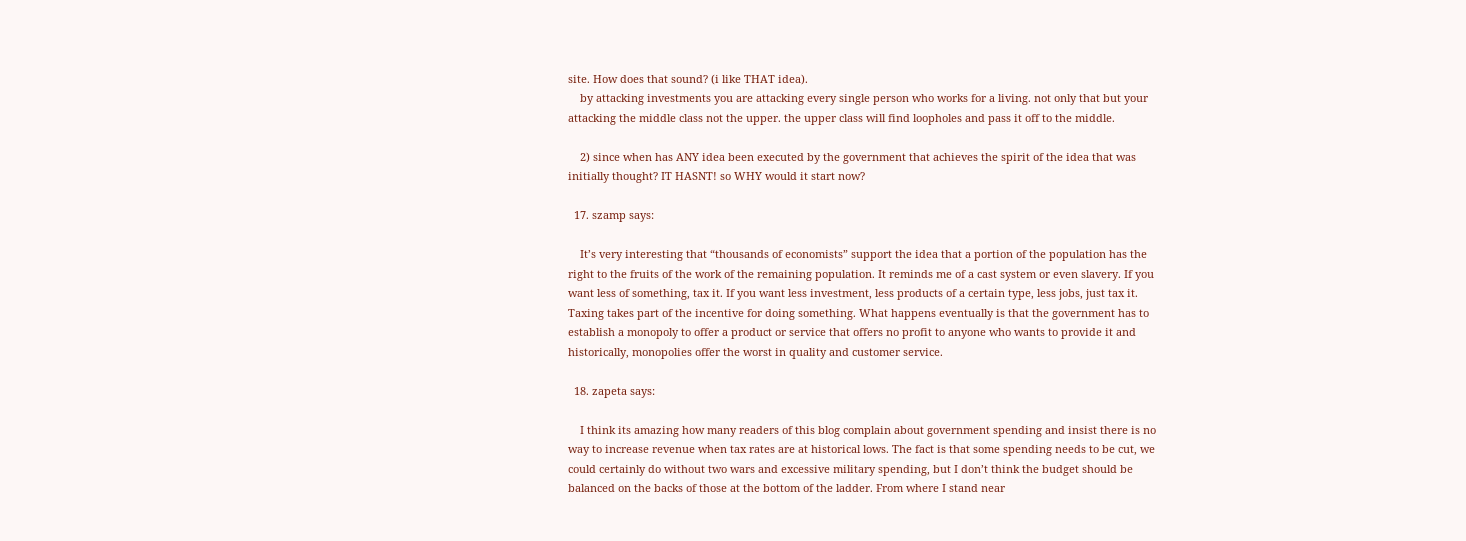site. How does that sound? (i like THAT idea).
    by attacking investments you are attacking every single person who works for a living. not only that but your attacking the middle class not the upper. the upper class will find loopholes and pass it off to the middle.

    2) since when has ANY idea been executed by the government that achieves the spirit of the idea that was initially thought? IT HASNT! so WHY would it start now?

  17. szamp says:

    It’s very interesting that “thousands of economists” support the idea that a portion of the population has the right to the fruits of the work of the remaining population. It reminds me of a cast system or even slavery. If you want less of something, tax it. If you want less investment, less products of a certain type, less jobs, just tax it. Taxing takes part of the incentive for doing something. What happens eventually is that the government has to establish a monopoly to offer a product or service that offers no profit to anyone who wants to provide it and historically, monopolies offer the worst in quality and customer service.

  18. zapeta says:

    I think its amazing how many readers of this blog complain about government spending and insist there is no way to increase revenue when tax rates are at historical lows. The fact is that some spending needs to be cut, we could certainly do without two wars and excessive military spending, but I don’t think the budget should be balanced on the backs of those at the bottom of the ladder. From where I stand near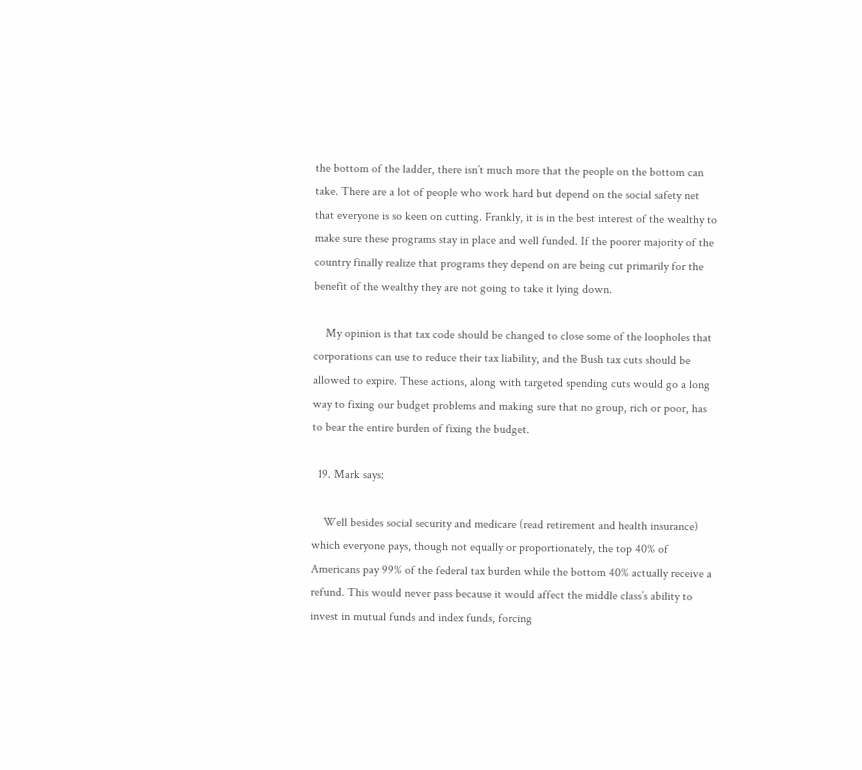the bottom of the ladder, there isn’t much more that the people on the bottom can take. There are a lot of people who work hard but depend on the social safety net that everyone is so keen on cutting. Frankly, it is in the best interest of the wealthy to make sure these programs stay in place and well funded. If the poorer majority of the country finally realize that programs they depend on are being cut primarily for the benefit of the wealthy they are not going to take it lying down.

    My opinion is that tax code should be changed to close some of the loopholes that corporations can use to reduce their tax liability, and the Bush tax cuts should be allowed to expire. These actions, along with targeted spending cuts would go a long way to fixing our budget problems and making sure that no group, rich or poor, has to bear the entire burden of fixing the budget.

  19. Mark says:

    Well besides social security and medicare (read retirement and health insurance) which everyone pays, though not equally or proportionately, the top 40% of Americans pay 99% of the federal tax burden while the bottom 40% actually receive a refund. This would never pass because it would affect the middle class’s ability to invest in mutual funds and index funds, forcing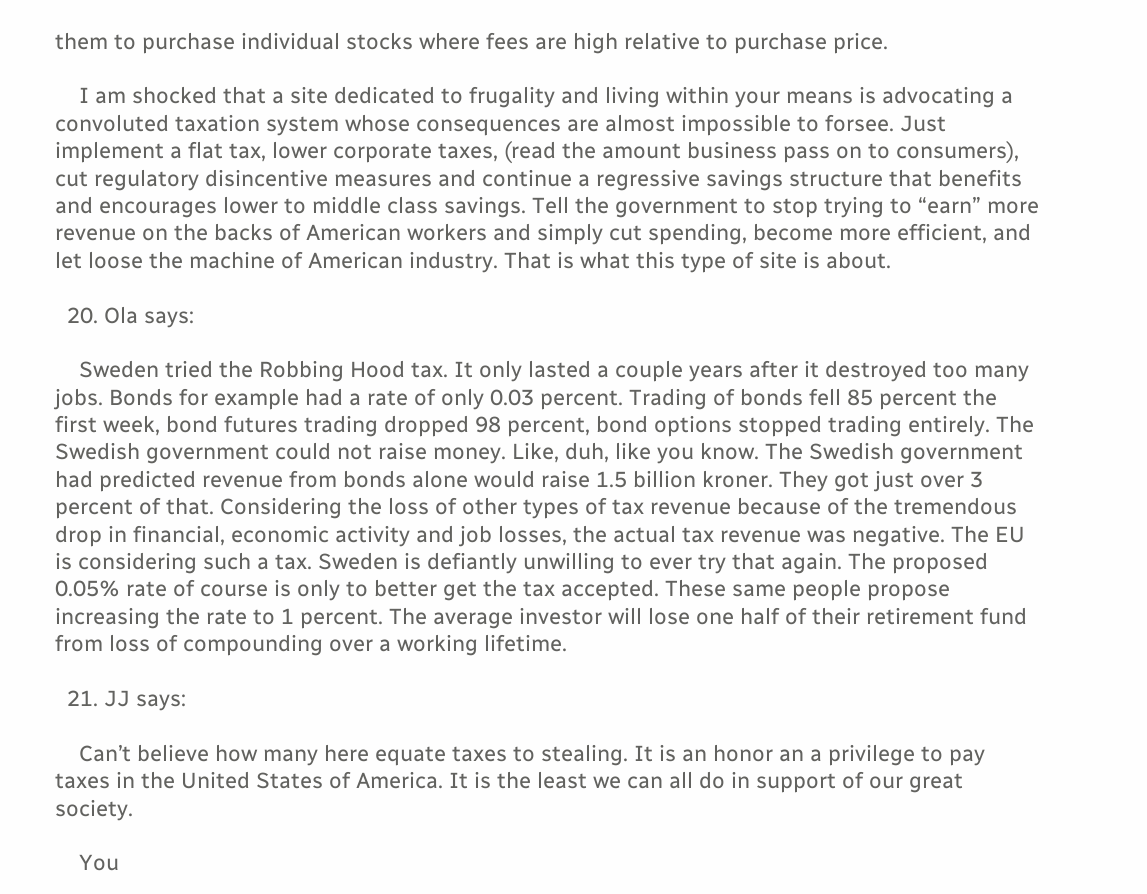them to purchase individual stocks where fees are high relative to purchase price.

    I am shocked that a site dedicated to frugality and living within your means is advocating a convoluted taxation system whose consequences are almost impossible to forsee. Just implement a flat tax, lower corporate taxes, (read the amount business pass on to consumers), cut regulatory disincentive measures and continue a regressive savings structure that benefits and encourages lower to middle class savings. Tell the government to stop trying to “earn” more revenue on the backs of American workers and simply cut spending, become more efficient, and let loose the machine of American industry. That is what this type of site is about.

  20. Ola says:

    Sweden tried the Robbing Hood tax. It only lasted a couple years after it destroyed too many jobs. Bonds for example had a rate of only 0.03 percent. Trading of bonds fell 85 percent the first week, bond futures trading dropped 98 percent, bond options stopped trading entirely. The Swedish government could not raise money. Like, duh, like you know. The Swedish government had predicted revenue from bonds alone would raise 1.5 billion kroner. They got just over 3 percent of that. Considering the loss of other types of tax revenue because of the tremendous drop in financial, economic activity and job losses, the actual tax revenue was negative. The EU is considering such a tax. Sweden is defiantly unwilling to ever try that again. The proposed 0.05% rate of course is only to better get the tax accepted. These same people propose increasing the rate to 1 percent. The average investor will lose one half of their retirement fund from loss of compounding over a working lifetime.

  21. JJ says:

    Can’t believe how many here equate taxes to stealing. It is an honor an a privilege to pay taxes in the United States of America. It is the least we can all do in support of our great society.

    You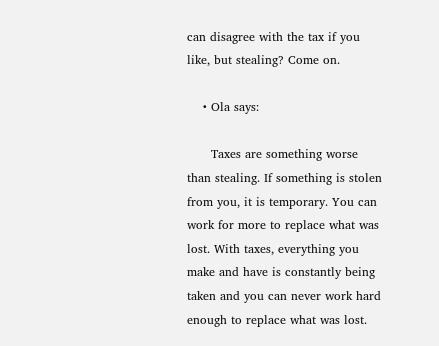can disagree with the tax if you like, but stealing? Come on.

    • Ola says:

      Taxes are something worse than stealing. If something is stolen from you, it is temporary. You can work for more to replace what was lost. With taxes, everything you make and have is constantly being taken and you can never work hard enough to replace what was lost.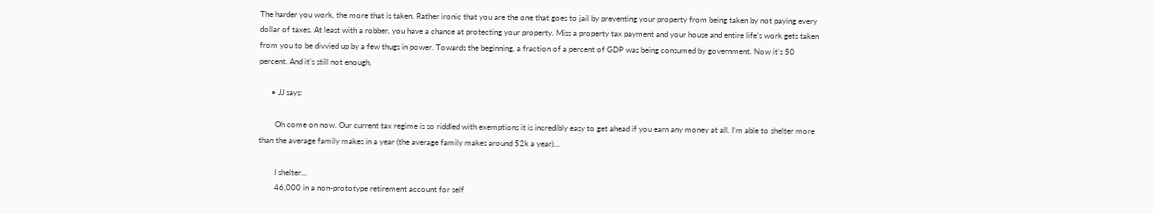The harder you work, the more that is taken. Rather ironic that you are the one that goes to jail by preventing your property from being taken by not paying every dollar of taxes. At least with a robber, you have a chance at protecting your property. Miss a property tax payment and your house and entire life’s work gets taken from you to be divvied up by a few thugs in power. Towards the beginning, a fraction of a percent of GDP was being consumed by government. Now it’s 50 percent. And it’s still not enough.

      • JJ says:

        Oh come on now. Our current tax regime is so riddled with exemptions it is incredibly easy to get ahead if you earn any money at all. I’m able to shelter more than the average family makes in a year (the average family makes around 52k a year)…

        I shelter…
        46,000 in a non-prototype retirement account for self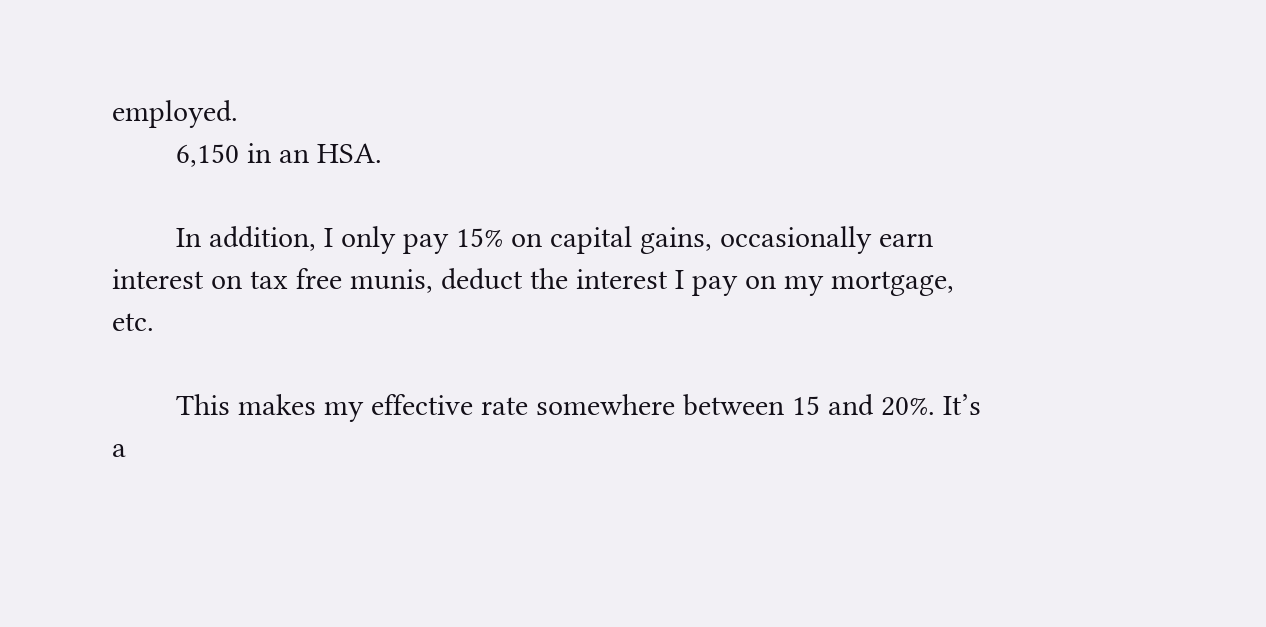employed.
        6,150 in an HSA.

        In addition, I only pay 15% on capital gains, occasionally earn interest on tax free munis, deduct the interest I pay on my mortgage, etc.

        This makes my effective rate somewhere between 15 and 20%. It’s a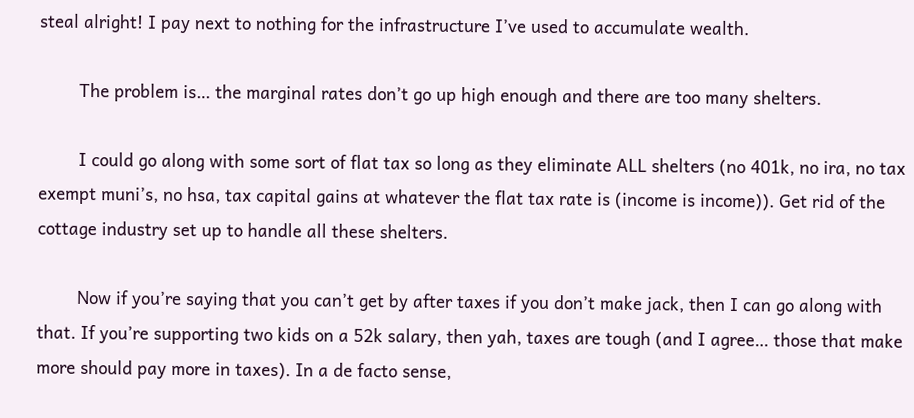steal alright! I pay next to nothing for the infrastructure I’ve used to accumulate wealth.

        The problem is… the marginal rates don’t go up high enough and there are too many shelters.

        I could go along with some sort of flat tax so long as they eliminate ALL shelters (no 401k, no ira, no tax exempt muni’s, no hsa, tax capital gains at whatever the flat tax rate is (income is income)). Get rid of the cottage industry set up to handle all these shelters.

        Now if you’re saying that you can’t get by after taxes if you don’t make jack, then I can go along with that. If you’re supporting two kids on a 52k salary, then yah, taxes are tough (and I agree… those that make more should pay more in taxes). In a de facto sense,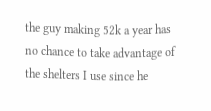the guy making 52k a year has no chance to take advantage of the shelters I use since he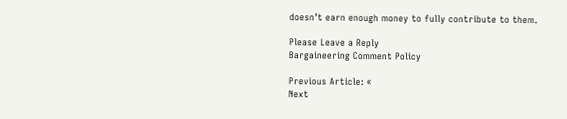doesn’t earn enough money to fully contribute to them.

Please Leave a Reply
Bargaineering Comment Policy

Previous Article: «
Next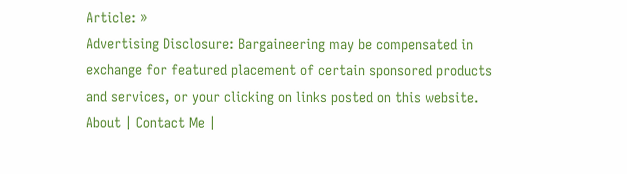Article: »
Advertising Disclosure: Bargaineering may be compensated in exchange for featured placement of certain sponsored products and services, or your clicking on links posted on this website.
About | Contact Me |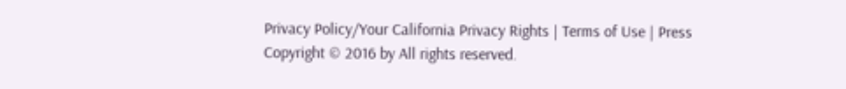Privacy Policy/Your California Privacy Rights | Terms of Use | Press
Copyright © 2016 by All rights reserved.